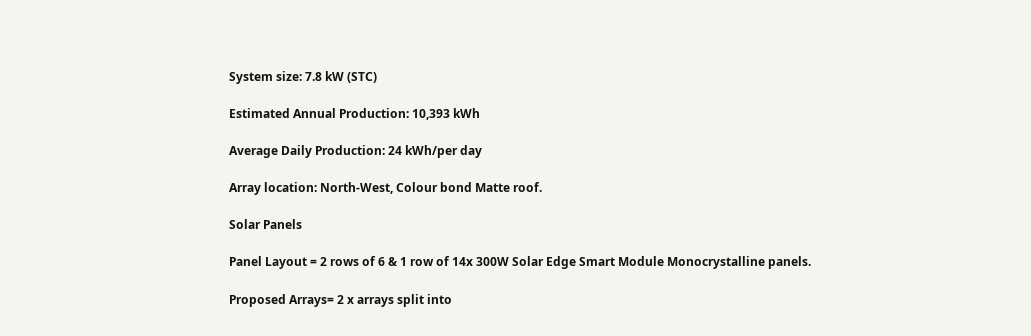System size: 7.8 kW (STC)

Estimated Annual Production: 10,393 kWh

Average Daily Production: 24 kWh/per day

Array location: North-West, Colour bond Matte roof.

Solar Panels

Panel Layout = 2 rows of 6 & 1 row of 14x 300W Solar Edge Smart Module Monocrystalline panels.

Proposed Arrays= 2 x arrays split into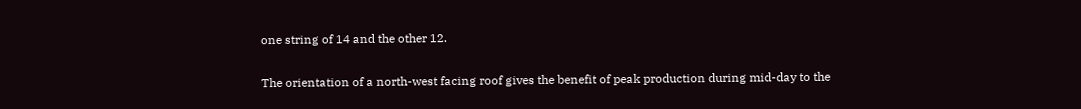one string of 14 and the other 12.

The orientation of a north-west facing roof gives the benefit of peak production during mid-day to the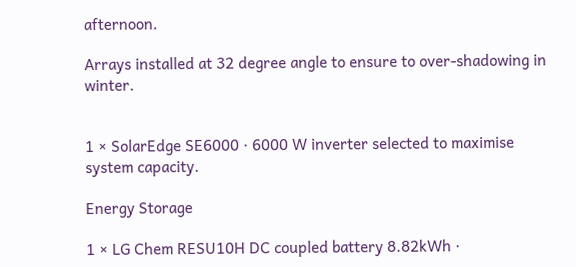afternoon.

Arrays installed at 32 degree angle to ensure to over-shadowing in winter.


1 × SolarEdge SE6000 · 6000 W inverter selected to maximise system capacity.

Energy Storage

1 × LG Chem RESU10H DC coupled battery 8.82kWh ·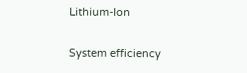Lithium-Ion

System efficiency